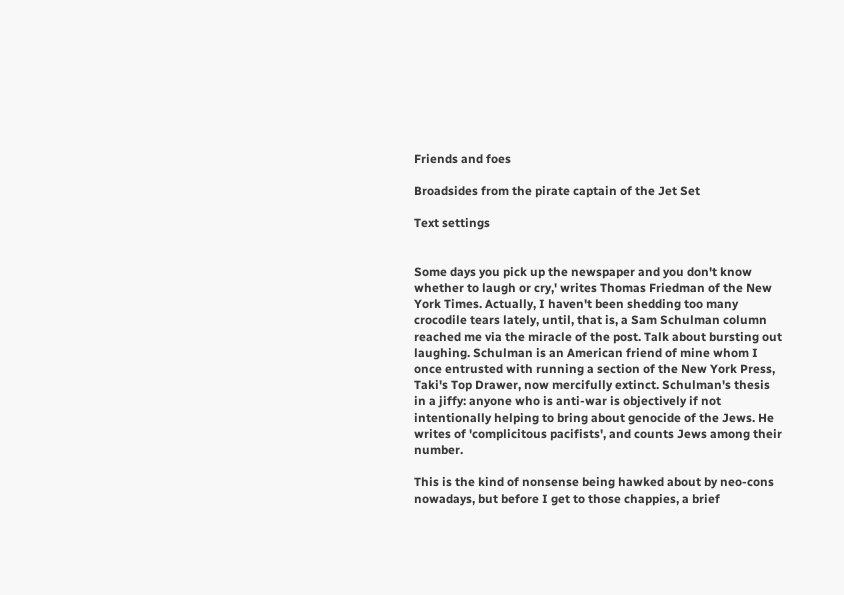Friends and foes

Broadsides from the pirate captain of the Jet Set

Text settings


Some days you pick up the newspaper and you don't know whether to laugh or cry,' writes Thomas Friedman of the New York Times. Actually, I haven't been shedding too many crocodile tears lately, until, that is, a Sam Schulman column reached me via the miracle of the post. Talk about bursting out laughing. Schulman is an American friend of mine whom I once entrusted with running a section of the New York Press, Taki's Top Drawer, now mercifully extinct. Schulman's thesis in a jiffy: anyone who is anti-war is objectively if not intentionally helping to bring about genocide of the Jews. He writes of 'complicitous pacifists', and counts Jews among their number.

This is the kind of nonsense being hawked about by neo-cons nowadays, but before I get to those chappies, a brief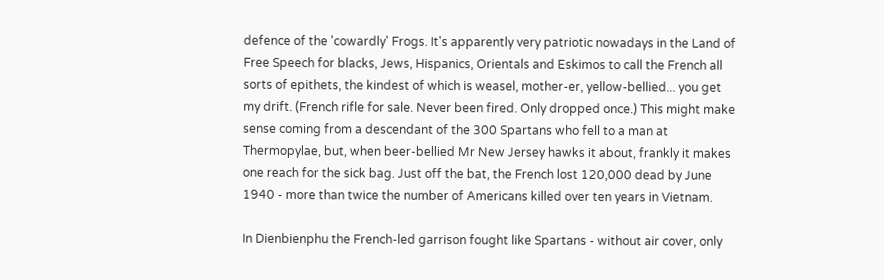defence of the 'cowardly' Frogs. It's apparently very patriotic nowadays in the Land of Free Speech for blacks, Jews, Hispanics, Orientals and Eskimos to call the French all sorts of epithets, the kindest of which is weasel, mother-er, yellow-bellied... you get my drift. (French rifle for sale. Never been fired. Only dropped once.) This might make sense coming from a descendant of the 300 Spartans who fell to a man at Thermopylae, but, when beer-bellied Mr New Jersey hawks it about, frankly it makes one reach for the sick bag. Just off the bat, the French lost 120,000 dead by June 1940 - more than twice the number of Americans killed over ten years in Vietnam.

In Dienbienphu the French-led garrison fought like Spartans - without air cover, only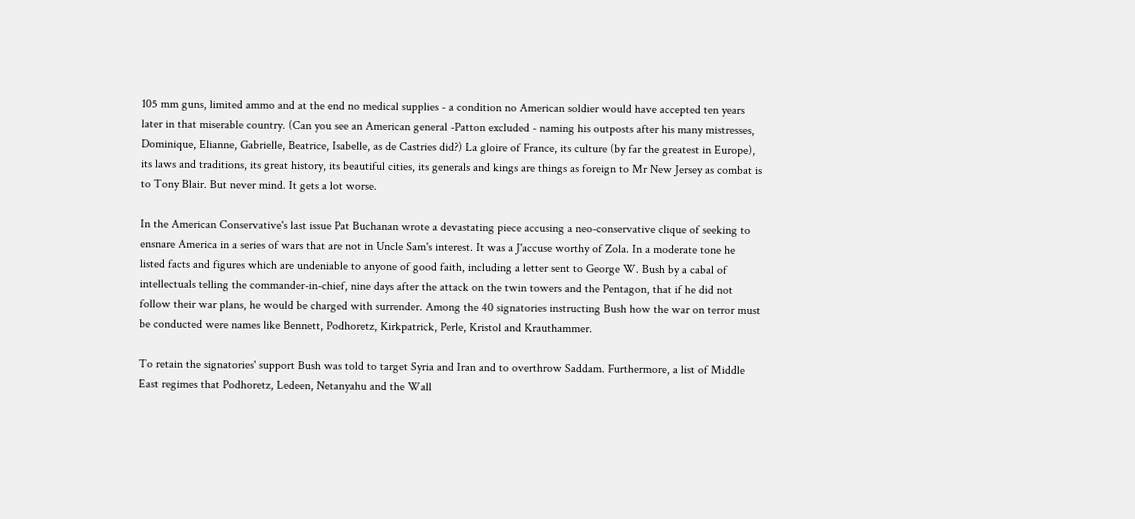105 mm guns, limited ammo and at the end no medical supplies - a condition no American soldier would have accepted ten years later in that miserable country. (Can you see an American general -Patton excluded - naming his outposts after his many mistresses, Dominique, Elianne, Gabrielle, Beatrice, Isabelle, as de Castries did?) La gloire of France, its culture (by far the greatest in Europe), its laws and traditions, its great history, its beautiful cities, its generals and kings are things as foreign to Mr New Jersey as combat is to Tony Blair. But never mind. It gets a lot worse.

In the American Conservative's last issue Pat Buchanan wrote a devastating piece accusing a neo-conservative clique of seeking to ensnare America in a series of wars that are not in Uncle Sam's interest. It was a J'accuse worthy of Zola. In a moderate tone he listed facts and figures which are undeniable to anyone of good faith, including a letter sent to George W. Bush by a cabal of intellectuals telling the commander-in-chief, nine days after the attack on the twin towers and the Pentagon, that if he did not follow their war plans, he would be charged with surrender. Among the 40 signatories instructing Bush how the war on terror must be conducted were names like Bennett, Podhoretz, Kirkpatrick, Perle, Kristol and Krauthammer.

To retain the signatories' support Bush was told to target Syria and Iran and to overthrow Saddam. Furthermore, a list of Middle East regimes that Podhoretz, Ledeen, Netanyahu and the Wall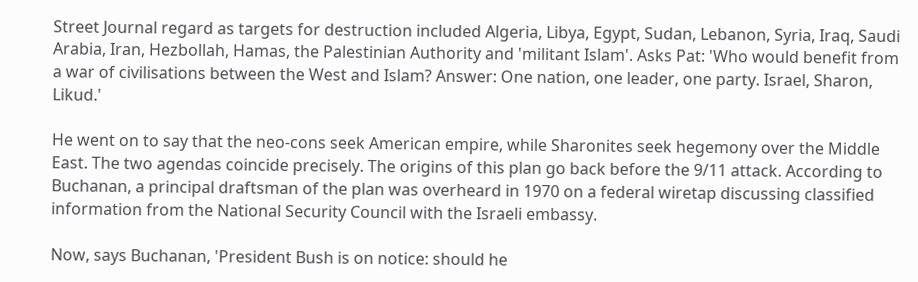Street Journal regard as targets for destruction included Algeria, Libya, Egypt, Sudan, Lebanon, Syria, Iraq, Saudi Arabia, Iran, Hezbollah, Hamas, the Palestinian Authority and 'militant Islam'. Asks Pat: 'Who would benefit from a war of civilisations between the West and Islam? Answer: One nation, one leader, one party. Israel, Sharon, Likud.'

He went on to say that the neo-cons seek American empire, while Sharonites seek hegemony over the Middle East. The two agendas coincide precisely. The origins of this plan go back before the 9/11 attack. According to Buchanan, a principal draftsman of the plan was overheard in 1970 on a federal wiretap discussing classified information from the National Security Council with the Israeli embassy.

Now, says Buchanan, 'President Bush is on notice: should he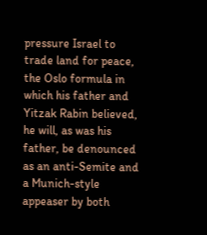pressure Israel to trade land for peace, the Oslo formula in which his father and Yitzak Rabin believed, he will, as was his father, be denounced as an anti-Semite and a Munich-style appeaser by both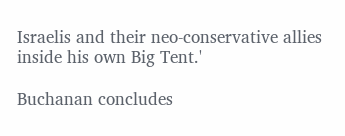Israelis and their neo-conservative allies inside his own Big Tent.'

Buchanan concludes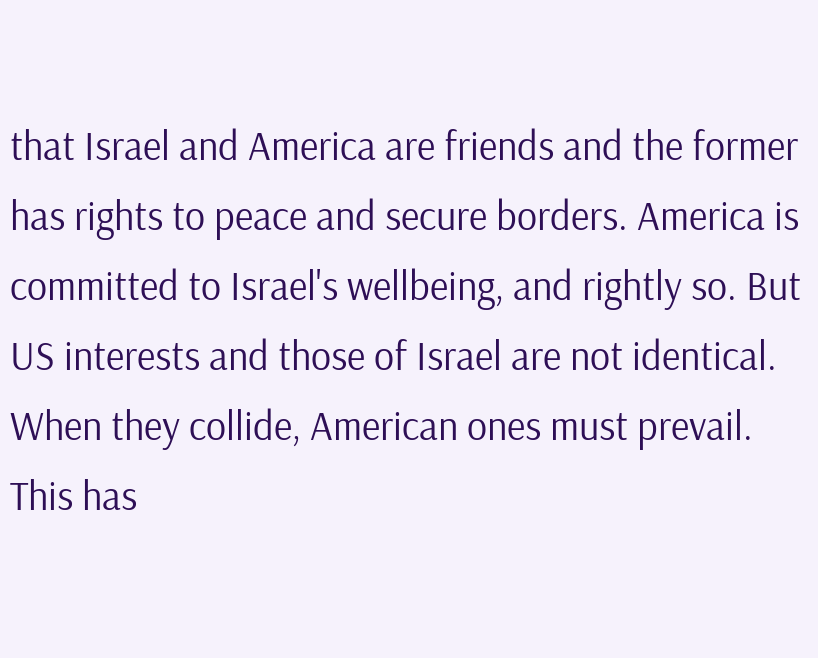that Israel and America are friends and the former has rights to peace and secure borders. America is committed to Israel's wellbeing, and rightly so. But US interests and those of Israel are not identical. When they collide, American ones must prevail. This has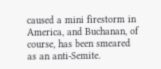caused a mini firestorm in America, and Buchanan, of course, has been smeared as an anti-Semite.